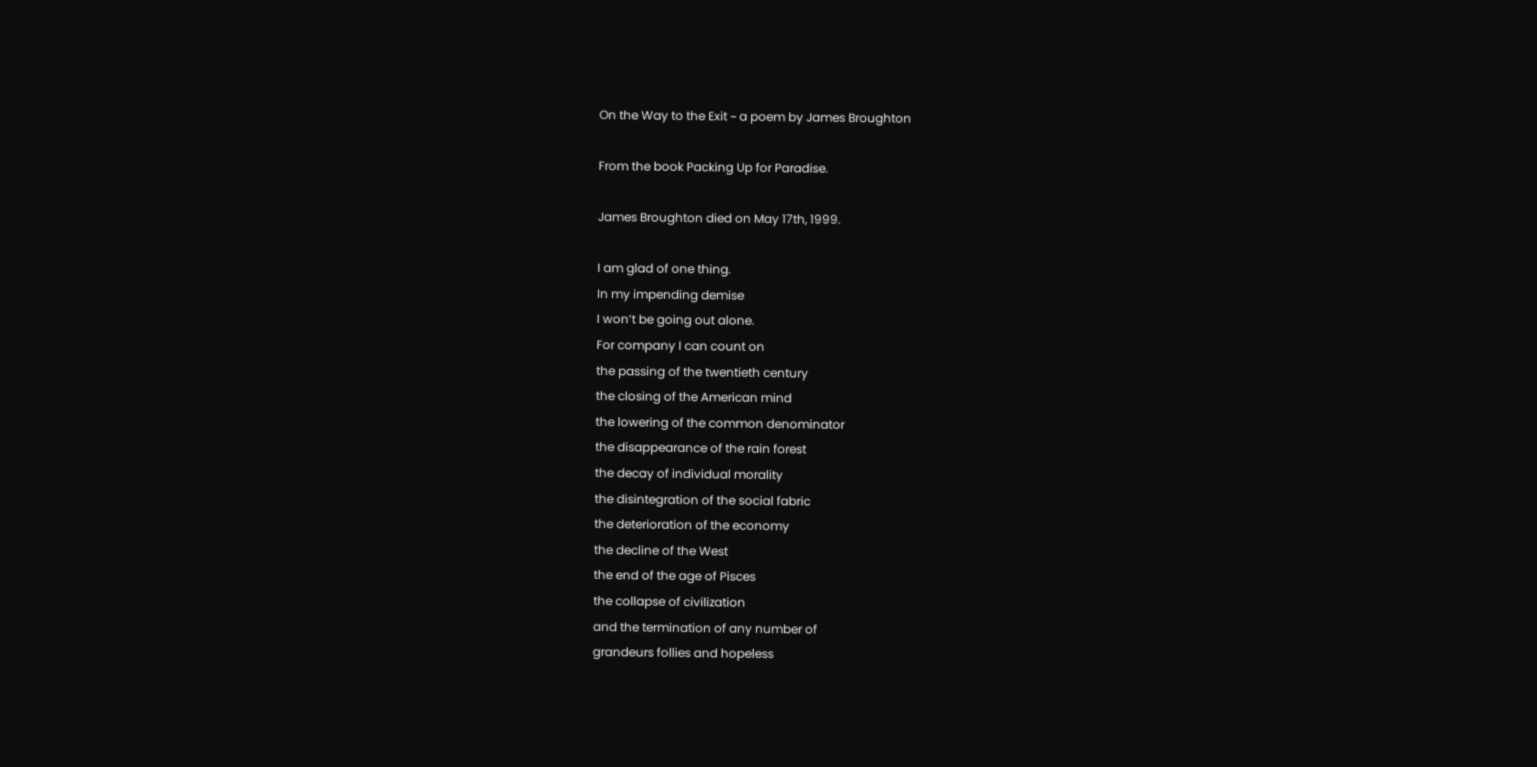On the Way to the Exit ~ a poem by James Broughton

From the book Packing Up for Paradise.

James Broughton died on May 17th, 1999.

I am glad of one thing.
In my impending demise
I won’t be going out alone.
For company I can count on
the passing of the twentieth century
the closing of the American mind
the lowering of the common denominator
the disappearance of the rain forest
the decay of individual morality
the disintegration of the social fabric
the deterioration of the economy
the decline of the West
the end of the age of Pisces
the collapse of civilization
and the termination of any number of
grandeurs follies and hopeless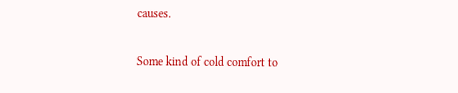causes.

Some kind of cold comfort to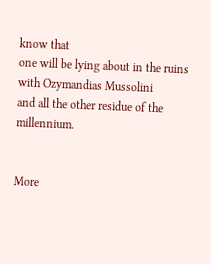know that
one will be lying about in the ruins
with Ozymandias Mussolini
and all the other residue of the millennium.


More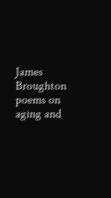James Broughton poems on aging and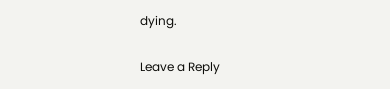dying.

Leave a Reply